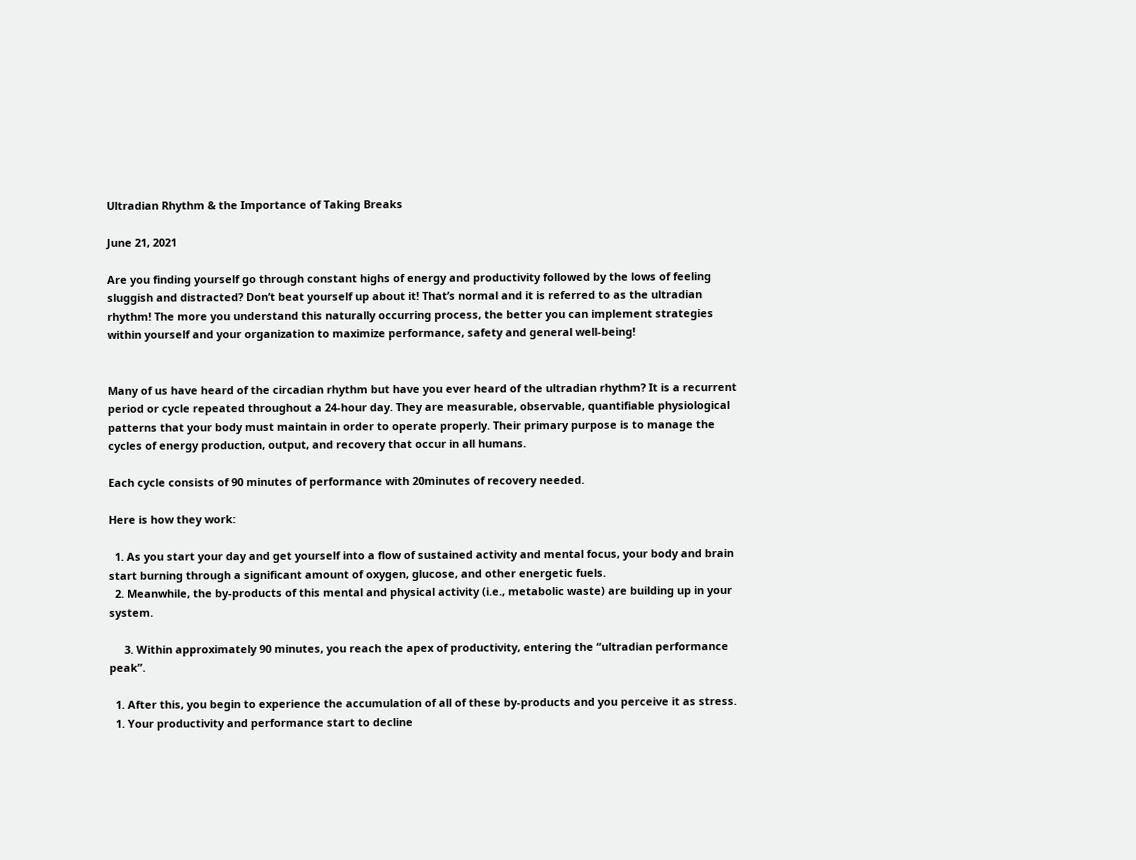Ultradian Rhythm & the Importance of Taking Breaks

June 21, 2021

Are you finding yourself go through constant highs of energy and productivity followed by the lows of feeling sluggish and distracted? Don’t beat yourself up about it! That’s normal and it is referred to as the ultradian rhythm! The more you understand this naturally occurring process, the better you can implement strategies within yourself and your organization to maximize performance, safety and general well-being!


Many of us have heard of the circadian rhythm but have you ever heard of the ultradian rhythm? It is a recurrent period or cycle repeated throughout a 24-hour day. They are measurable, observable, quantifiable physiological patterns that your body must maintain in order to operate properly. Their primary purpose is to manage the cycles of energy production, output, and recovery that occur in all humans.

Each cycle consists of 90 minutes of performance with 20minutes of recovery needed.

Here is how they work:

  1. As you start your day and get yourself into a flow of sustained activity and mental focus, your body and brain start burning through a significant amount of oxygen, glucose, and other energetic fuels.
  2. Meanwhile, the by-products of this mental and physical activity (i.e., metabolic waste) are building up in your system.

     3. Within approximately 90 minutes, you reach the apex of productivity, entering the “ultradian performance peak”.

  1. After this, you begin to experience the accumulation of all of these by-products and you perceive it as stress.
  1. Your productivity and performance start to decline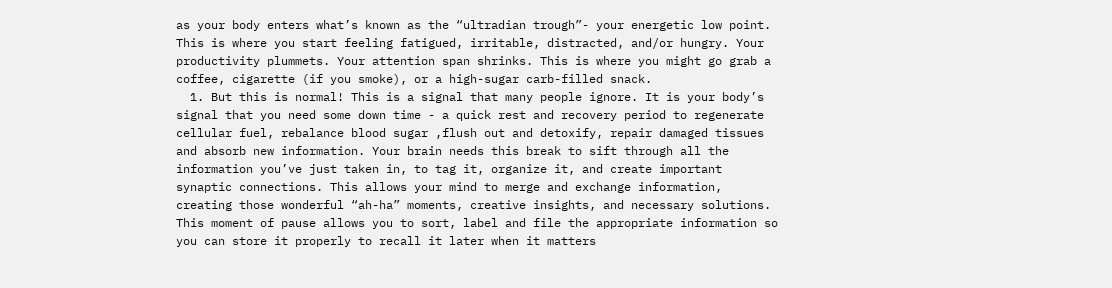as your body enters what’s known as the “ultradian trough”- your energetic low point. This is where you start feeling fatigued, irritable, distracted, and/or hungry. Your productivity plummets. Your attention span shrinks. This is where you might go grab a coffee, cigarette (if you smoke), or a high-sugar carb-filled snack.
  1. But this is normal! This is a signal that many people ignore. It is your body’s signal that you need some down time - a quick rest and recovery period to regenerate cellular fuel, rebalance blood sugar ,flush out and detoxify, repair damaged tissues and absorb new information. Your brain needs this break to sift through all the information you’ve just taken in, to tag it, organize it, and create important synaptic connections. This allows your mind to merge and exchange information, creating those wonderful “ah-ha” moments, creative insights, and necessary solutions. This moment of pause allows you to sort, label and file the appropriate information so you can store it properly to recall it later when it matters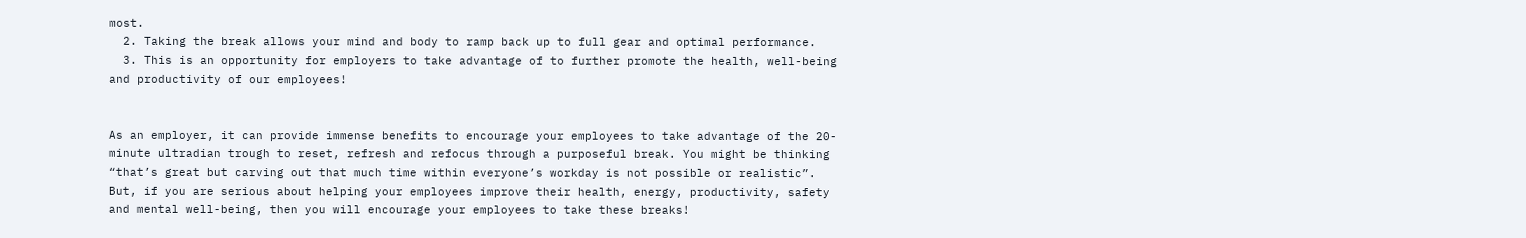most.
  2. Taking the break allows your mind and body to ramp back up to full gear and optimal performance.
  3. This is an opportunity for employers to take advantage of to further promote the health, well-being and productivity of our employees!


As an employer, it can provide immense benefits to encourage your employees to take advantage of the 20-minute ultradian trough to reset, refresh and refocus through a purposeful break. You might be thinking “that’s great but carving out that much time within everyone’s workday is not possible or realistic”. But, if you are serious about helping your employees improve their health, energy, productivity, safety and mental well-being, then you will encourage your employees to take these breaks!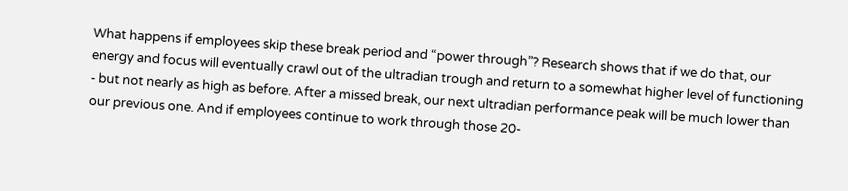What happens if employees skip these break period and “power through”? Research shows that if we do that, our energy and focus will eventually crawl out of the ultradian trough and return to a somewhat higher level of functioning - but not nearly as high as before. After a missed break, our next ultradian performance peak will be much lower than our previous one. And if employees continue to work through those 20-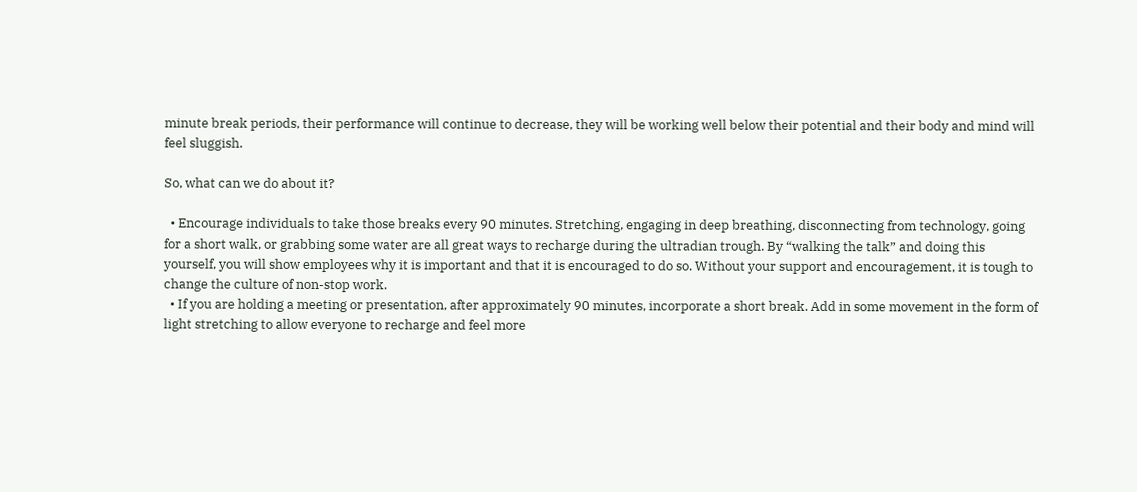minute break periods, their performance will continue to decrease, they will be working well below their potential and their body and mind will feel sluggish.

So, what can we do about it?

  • Encourage individuals to take those breaks every 90 minutes. Stretching, engaging in deep breathing, disconnecting from technology, going for a short walk, or grabbing some water are all great ways to recharge during the ultradian trough. By “walking the talk” and doing this yourself, you will show employees why it is important and that it is encouraged to do so. Without your support and encouragement, it is tough to change the culture of non-stop work.
  • If you are holding a meeting or presentation, after approximately 90 minutes, incorporate a short break. Add in some movement in the form of light stretching to allow everyone to recharge and feel more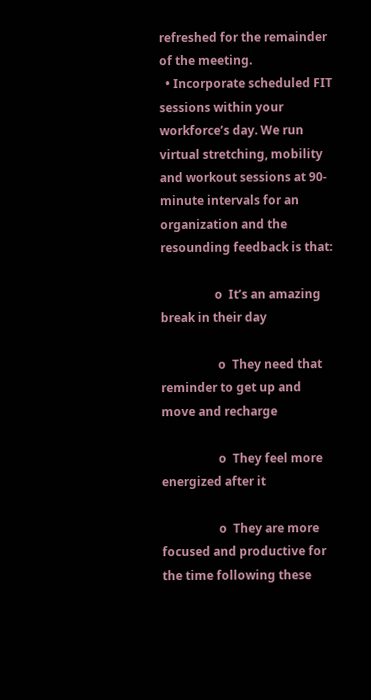refreshed for the remainder of the meeting.
  • Incorporate scheduled FIT sessions within your workforce’s day. We run virtual stretching, mobility and workout sessions at 90-minute intervals for an organization and the resounding feedback is that:

                  o  It’s an amazing break in their day

                   o  They need that reminder to get up and move and recharge

                   o  They feel more energized after it

                   o  They are more focused and productive for the time following these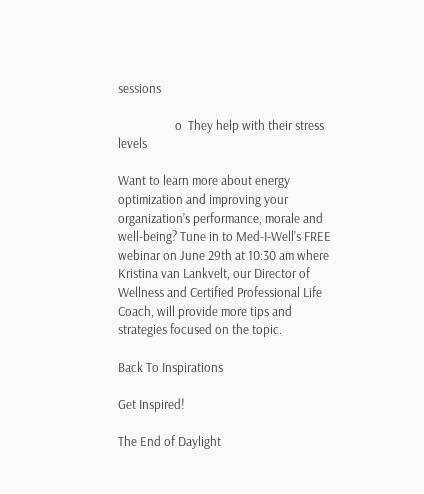sessions

                   o  They help with their stress levels

Want to learn more about energy optimization and improving your organization’s performance, morale and well-being? Tune in to Med-I-Well’s FREE webinar on June 29th at 10:30 am where Kristina van Lankvelt, our Director of Wellness and Certified Professional Life Coach, will provide more tips and strategies focused on the topic.

Back To Inspirations

Get Inspired!

The End of Daylight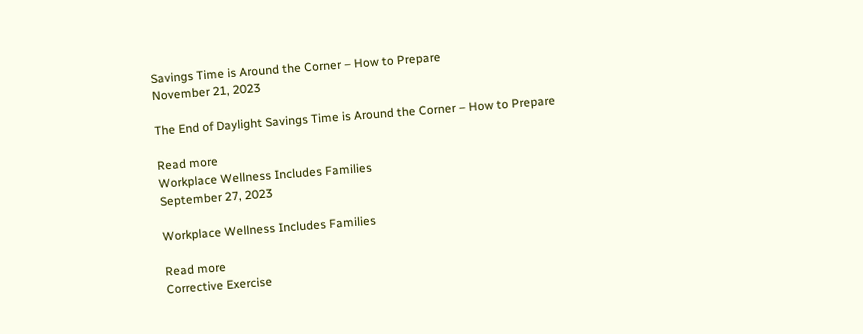Savings Time is Around the Corner – How to Prepare
November 21, 2023

The End of Daylight Savings Time is Around the Corner – How to Prepare

Read more
Workplace Wellness Includes Families
September 27, 2023

Workplace Wellness Includes Families

Read more
Corrective Exercise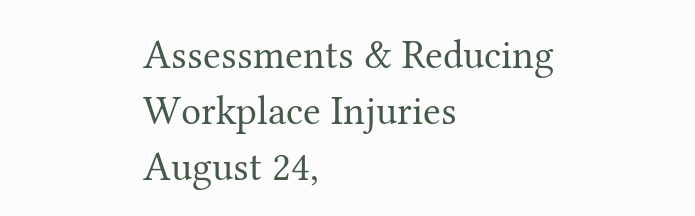Assessments & Reducing Workplace Injuries
August 24,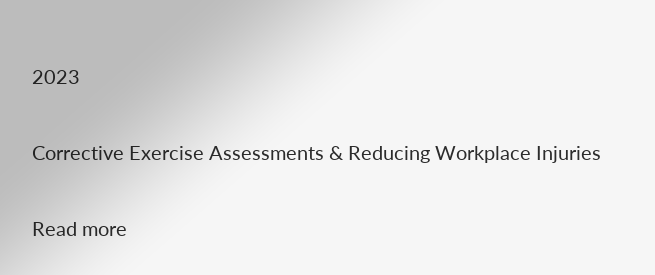2023

Corrective Exercise Assessments & Reducing Workplace Injuries

Read more